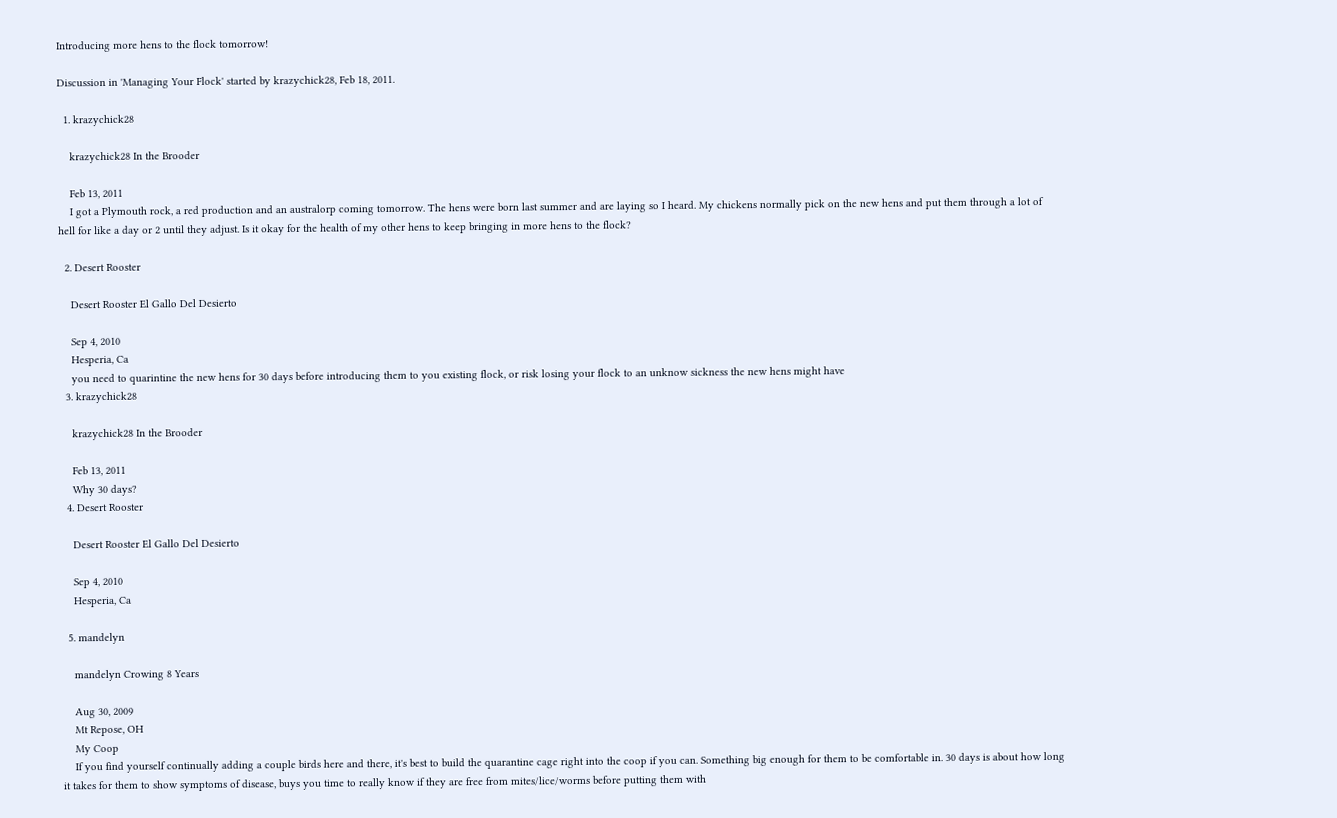Introducing more hens to the flock tomorrow!

Discussion in 'Managing Your Flock' started by krazychick28, Feb 18, 2011.

  1. krazychick28

    krazychick28 In the Brooder

    Feb 13, 2011
    I got a Plymouth rock, a red production and an australorp coming tomorrow. The hens were born last summer and are laying so I heard. My chickens normally pick on the new hens and put them through a lot of hell for like a day or 2 until they adjust. Is it okay for the health of my other hens to keep bringing in more hens to the flock?

  2. Desert Rooster

    Desert Rooster El Gallo Del Desierto

    Sep 4, 2010
    Hesperia, Ca
    you need to quarintine the new hens for 30 days before introducing them to you existing flock, or risk losing your flock to an unknow sickness the new hens might have
  3. krazychick28

    krazychick28 In the Brooder

    Feb 13, 2011
    Why 30 days?
  4. Desert Rooster

    Desert Rooster El Gallo Del Desierto

    Sep 4, 2010
    Hesperia, Ca

  5. mandelyn

    mandelyn Crowing 8 Years

    Aug 30, 2009
    Mt Repose, OH
    My Coop
    If you find yourself continually adding a couple birds here and there, it's best to build the quarantine cage right into the coop if you can. Something big enough for them to be comfortable in. 30 days is about how long it takes for them to show symptoms of disease, buys you time to really know if they are free from mites/lice/worms before putting them with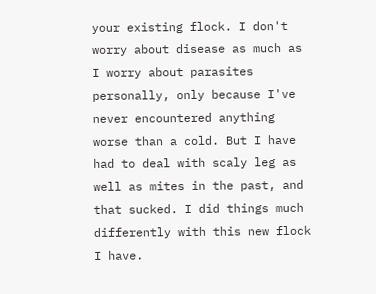your existing flock. I don't worry about disease as much as I worry about parasites personally, only because I've never encountered anything worse than a cold. But I have had to deal with scaly leg as well as mites in the past, and that sucked. I did things much differently with this new flock I have.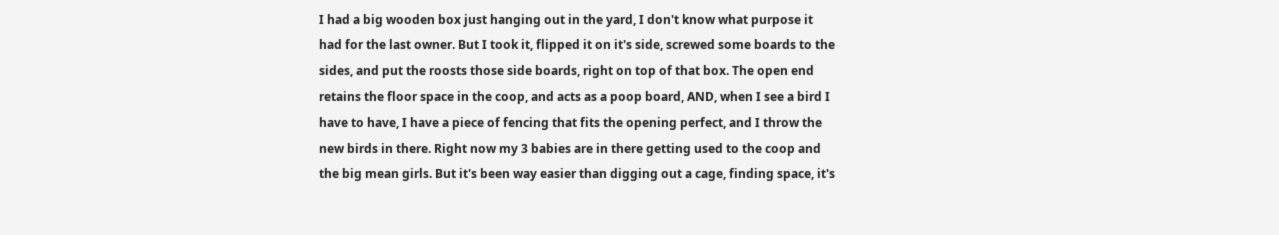I had a big wooden box just hanging out in the yard, I don't know what purpose it had for the last owner. But I took it, flipped it on it's side, screwed some boards to the sides, and put the roosts those side boards, right on top of that box. The open end retains the floor space in the coop, and acts as a poop board, AND, when I see a bird I have to have, I have a piece of fencing that fits the opening perfect, and I throw the new birds in there. Right now my 3 babies are in there getting used to the coop and the big mean girls. But it's been way easier than digging out a cage, finding space, it's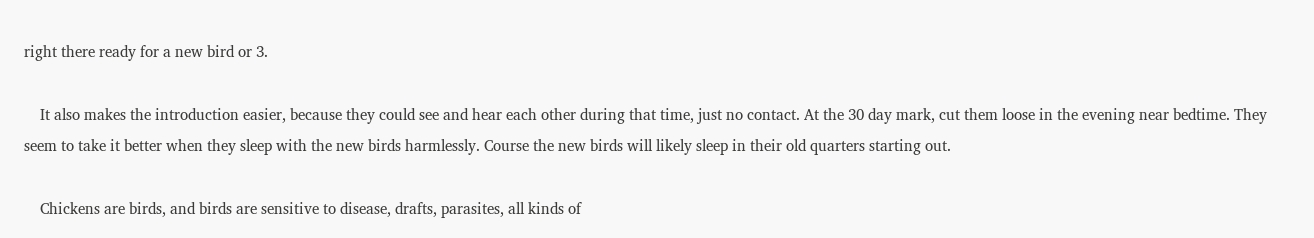right there ready for a new bird or 3.

    It also makes the introduction easier, because they could see and hear each other during that time, just no contact. At the 30 day mark, cut them loose in the evening near bedtime. They seem to take it better when they sleep with the new birds harmlessly. Course the new birds will likely sleep in their old quarters starting out.

    Chickens are birds, and birds are sensitive to disease, drafts, parasites, all kinds of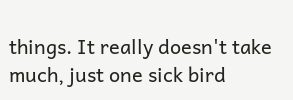things. It really doesn't take much, just one sick bird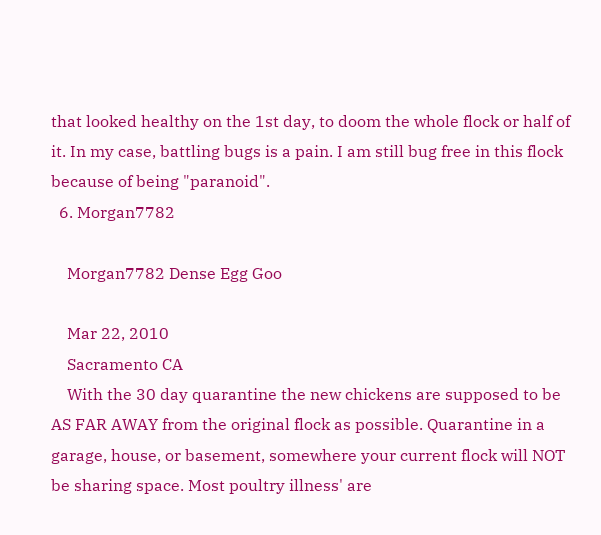that looked healthy on the 1st day, to doom the whole flock or half of it. In my case, battling bugs is a pain. I am still bug free in this flock because of being "paranoid".
  6. Morgan7782

    Morgan7782 Dense Egg Goo

    Mar 22, 2010
    Sacramento CA
    With the 30 day quarantine the new chickens are supposed to be AS FAR AWAY from the original flock as possible. Quarantine in a garage, house, or basement, somewhere your current flock will NOT be sharing space. Most poultry illness' are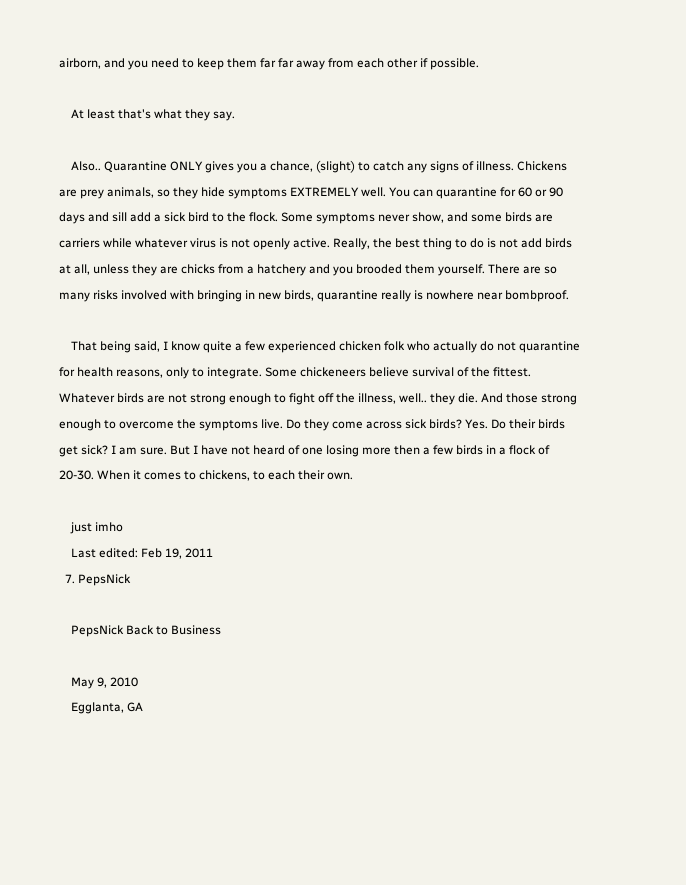airborn, and you need to keep them far far away from each other if possible.

    At least that's what they say.

    Also.. Quarantine ONLY gives you a chance, (slight) to catch any signs of illness. Chickens are prey animals, so they hide symptoms EXTREMELY well. You can quarantine for 60 or 90 days and sill add a sick bird to the flock. Some symptoms never show, and some birds are carriers while whatever virus is not openly active. Really, the best thing to do is not add birds at all, unless they are chicks from a hatchery and you brooded them yourself. There are so many risks involved with bringing in new birds, quarantine really is nowhere near bombproof.

    That being said, I know quite a few experienced chicken folk who actually do not quarantine for health reasons, only to integrate. Some chickeneers believe survival of the fittest. Whatever birds are not strong enough to fight off the illness, well.. they die. And those strong enough to overcome the symptoms live. Do they come across sick birds? Yes. Do their birds get sick? I am sure. But I have not heard of one losing more then a few birds in a flock of 20-30. When it comes to chickens, to each their own.

    just imho
    Last edited: Feb 19, 2011
  7. PepsNick

    PepsNick Back to Business

    May 9, 2010
    Egglanta, GA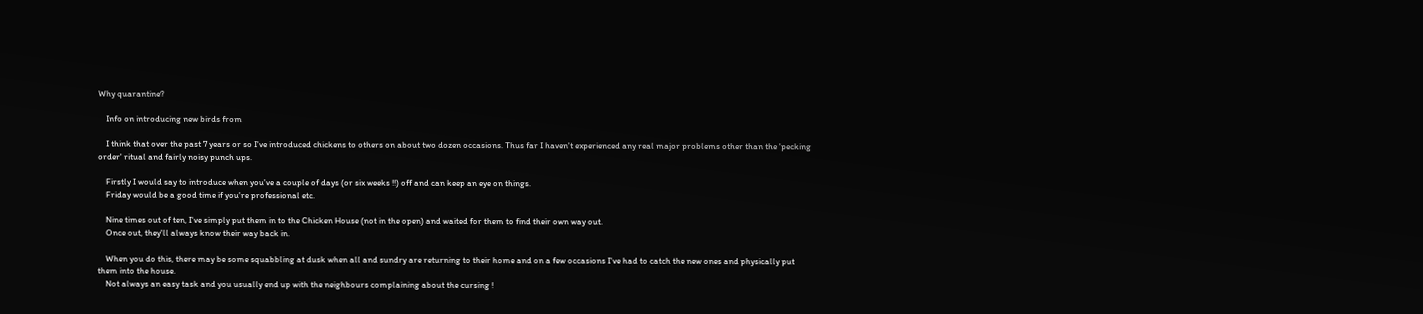Why quarantine?

    Info on introducing new birds from

    I think that over the past 7 years or so I've introduced chickens to others on about two dozen occasions. Thus far I haven't experienced any real major problems other than the 'pecking order' ritual and fairly noisy punch ups.

    Firstly I would say to introduce when you've a couple of days (or six weeks !!) off and can keep an eye on things.
    Friday would be a good time if you're professional etc.

    Nine times out of ten, I've simply put them in to the Chicken House (not in the open) and waited for them to find their own way out.
    Once out, they'll always know their way back in.

    When you do this, there may be some squabbling at dusk when all and sundry are returning to their home and on a few occasions I've had to catch the new ones and physically put them into the house.
    Not always an easy task and you usually end up with the neighbours complaining about the cursing !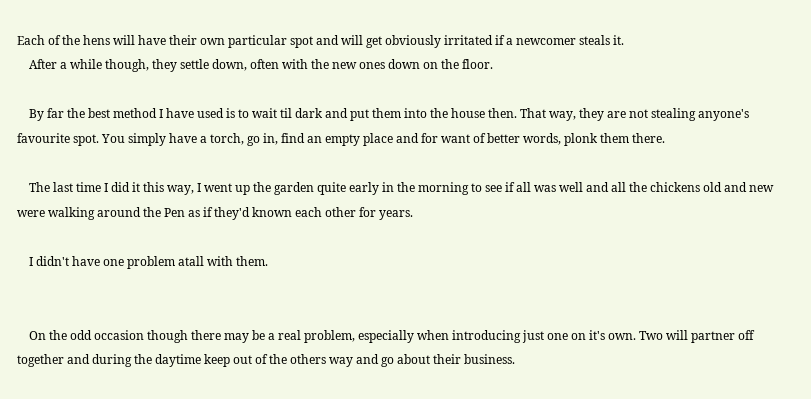Each of the hens will have their own particular spot and will get obviously irritated if a newcomer steals it.
    After a while though, they settle down, often with the new ones down on the floor.

    By far the best method I have used is to wait til dark and put them into the house then. That way, they are not stealing anyone's favourite spot. You simply have a torch, go in, find an empty place and for want of better words, plonk them there.

    The last time I did it this way, I went up the garden quite early in the morning to see if all was well and all the chickens old and new were walking around the Pen as if they'd known each other for years.

    I didn't have one problem atall with them.


    On the odd occasion though there may be a real problem, especially when introducing just one on it's own. Two will partner off together and during the daytime keep out of the others way and go about their business.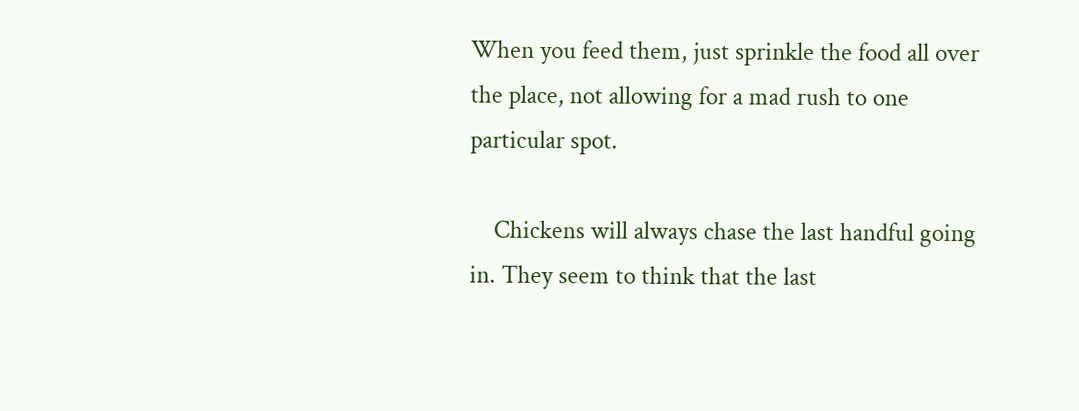When you feed them, just sprinkle the food all over the place, not allowing for a mad rush to one particular spot.

    Chickens will always chase the last handful going in. They seem to think that the last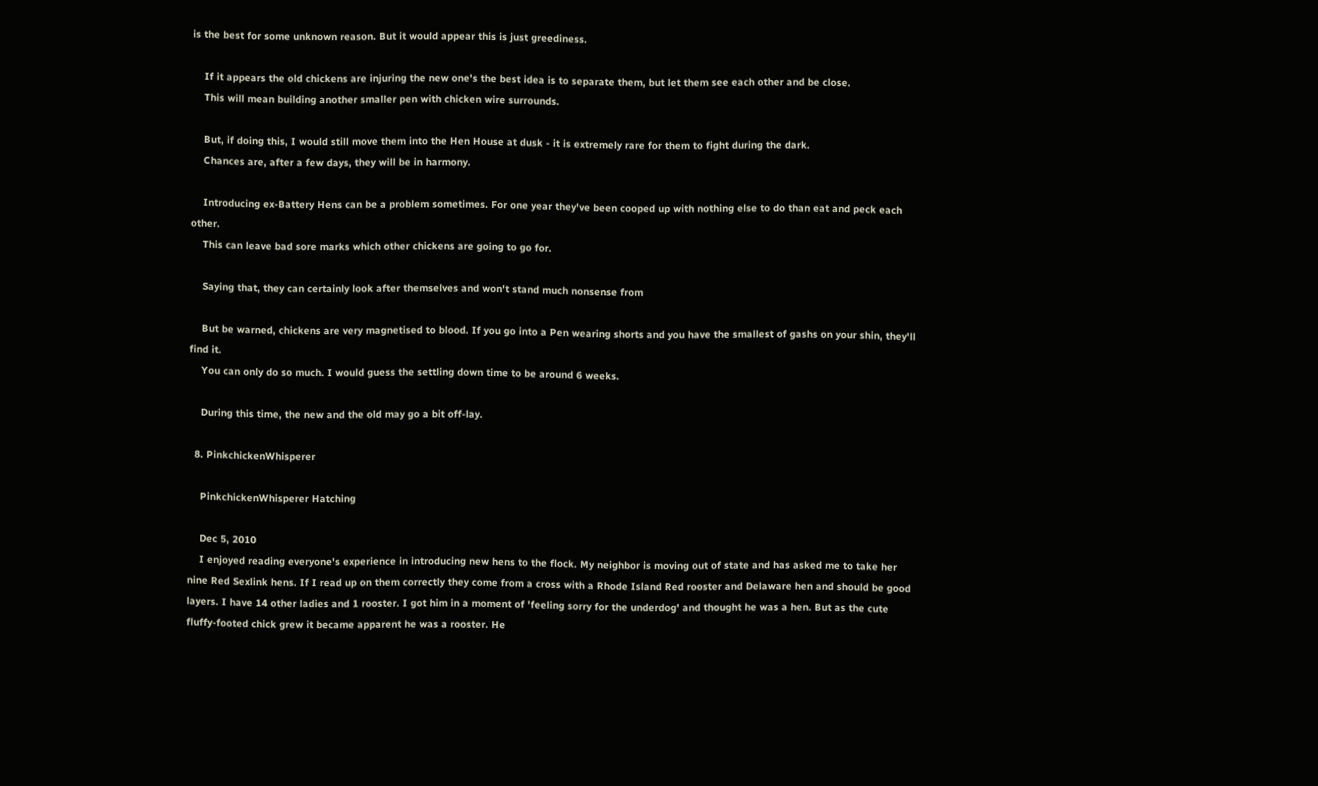is the best for some unknown reason. But it would appear this is just greediness.

    If it appears the old chickens are injuring the new one's the best idea is to separate them, but let them see each other and be close.
    This will mean building another smaller pen with chicken wire surrounds.

    But, if doing this, I would still move them into the Hen House at dusk - it is extremely rare for them to fight during the dark.
    Chances are, after a few days, they will be in harmony.

    Introducing ex-Battery Hens can be a problem sometimes. For one year they've been cooped up with nothing else to do than eat and peck each other.
    This can leave bad sore marks which other chickens are going to go for.

    Saying that, they can certainly look after themselves and won't stand much nonsense from

    But be warned, chickens are very magnetised to blood. If you go into a Pen wearing shorts and you have the smallest of gashs on your shin, they'll find it.
    You can only do so much. I would guess the settling down time to be around 6 weeks.

    During this time, the new and the old may go a bit off-lay.

  8. PinkchickenWhisperer

    PinkchickenWhisperer Hatching

    Dec 5, 2010
    I enjoyed reading everyone's experience in introducing new hens to the flock. My neighbor is moving out of state and has asked me to take her nine Red Sexlink hens. If I read up on them correctly they come from a cross with a Rhode Island Red rooster and Delaware hen and should be good layers. I have 14 other ladies and 1 rooster. I got him in a moment of 'feeling sorry for the underdog' and thought he was a hen. But as the cute fluffy-footed chick grew it became apparent he was a rooster. He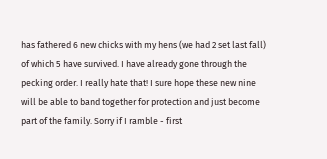has fathered 6 new chicks with my hens (we had 2 set last fall) of which 5 have survived. I have already gone through the pecking order. I really hate that! I sure hope these new nine will be able to band together for protection and just become part of the family. Sorry if I ramble - first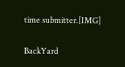time submitter.[IMG]

BackYard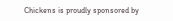Chickens is proudly sponsored by